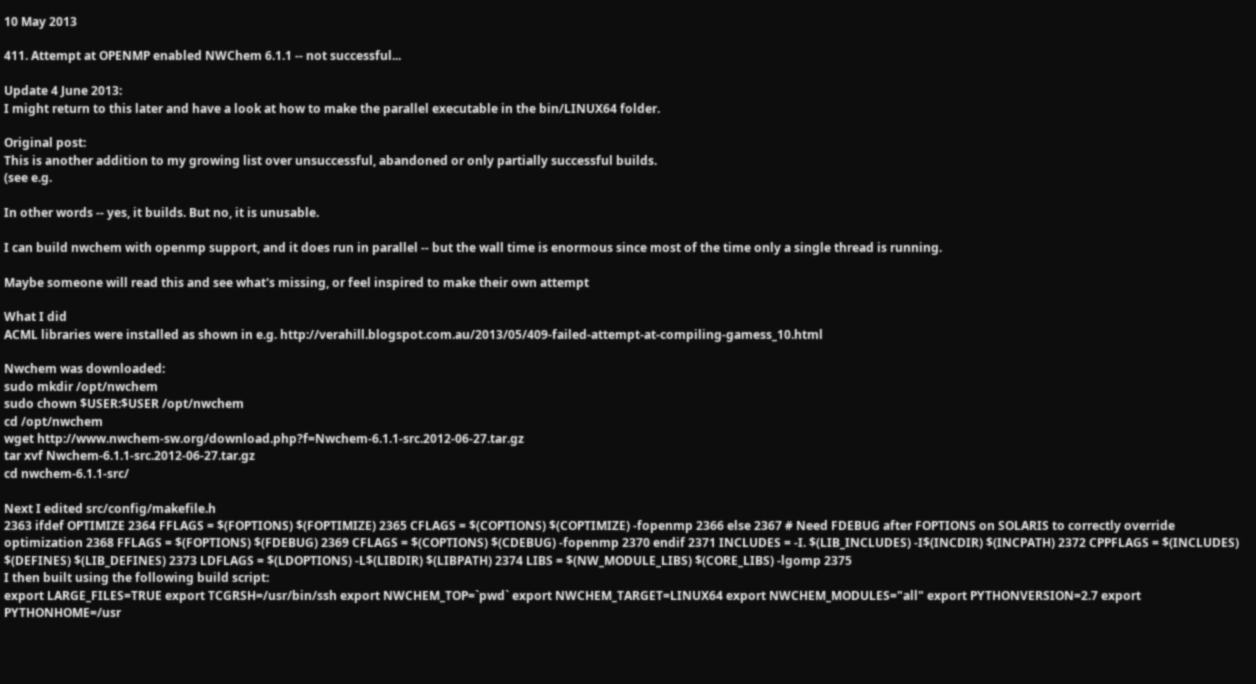10 May 2013

411. Attempt at OPENMP enabled NWChem 6.1.1 -- not successful...

Update 4 June 2013:
I might return to this later and have a look at how to make the parallel executable in the bin/LINUX64 folder.

Original post:
This is another addition to my growing list over unsuccessful, abandoned or only partially successful builds.
(see e.g.

In other words -- yes, it builds. But no, it is unusable.

I can build nwchem with openmp support, and it does run in parallel -- but the wall time is enormous since most of the time only a single thread is running.

Maybe someone will read this and see what's missing, or feel inspired to make their own attempt

What I did
ACML libraries were installed as shown in e.g. http://verahill.blogspot.com.au/2013/05/409-failed-attempt-at-compiling-gamess_10.html

Nwchem was downloaded:
sudo mkdir /opt/nwchem
sudo chown $USER:$USER /opt/nwchem
cd /opt/nwchem
wget http://www.nwchem-sw.org/download.php?f=Nwchem-6.1.1-src.2012-06-27.tar.gz
tar xvf Nwchem-6.1.1-src.2012-06-27.tar.gz
cd nwchem-6.1.1-src/

Next I edited src/config/makefile.h
2363 ifdef OPTIMIZE 2364 FFLAGS = $(FOPTIONS) $(FOPTIMIZE) 2365 CFLAGS = $(COPTIONS) $(COPTIMIZE) -fopenmp 2366 else 2367 # Need FDEBUG after FOPTIONS on SOLARIS to correctly override optimization 2368 FFLAGS = $(FOPTIONS) $(FDEBUG) 2369 CFLAGS = $(COPTIONS) $(CDEBUG) -fopenmp 2370 endif 2371 INCLUDES = -I. $(LIB_INCLUDES) -I$(INCDIR) $(INCPATH) 2372 CPPFLAGS = $(INCLUDES) $(DEFINES) $(LIB_DEFINES) 2373 LDFLAGS = $(LDOPTIONS) -L$(LIBDIR) $(LIBPATH) 2374 LIBS = $(NW_MODULE_LIBS) $(CORE_LIBS) -lgomp 2375
I then built using the following build script:
export LARGE_FILES=TRUE export TCGRSH=/usr/bin/ssh export NWCHEM_TOP=`pwd` export NWCHEM_TARGET=LINUX64 export NWCHEM_MODULES="all" export PYTHONVERSION=2.7 export PYTHONHOME=/usr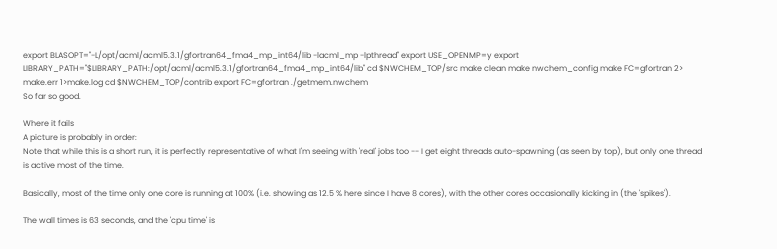export BLASOPT="-L/opt/acml/acml5.3.1/gfortran64_fma4_mp_int64/lib -lacml_mp -lpthread" export USE_OPENMP=y export LIBRARY_PATH="$LIBRARY_PATH:/opt/acml/acml5.3.1/gfortran64_fma4_mp_int64/lib" cd $NWCHEM_TOP/src make clean make nwchem_config make FC=gfortran 2> make.err 1>make.log cd $NWCHEM_TOP/contrib export FC=gfortran ./getmem.nwchem
So far so good.

Where it fails
A picture is probably in order:
Note that while this is a short run, it is perfectly representative of what I'm seeing with 'real' jobs too -- I get eight threads auto-spawning (as seen by top), but only one thread is active most of the time.

Basically, most of the time only one core is running at 100% (i.e. showing as 12.5 % here since I have 8 cores), with the other cores occasionally kicking in (the 'spikes').

The wall times is 63 seconds, and the 'cpu time' is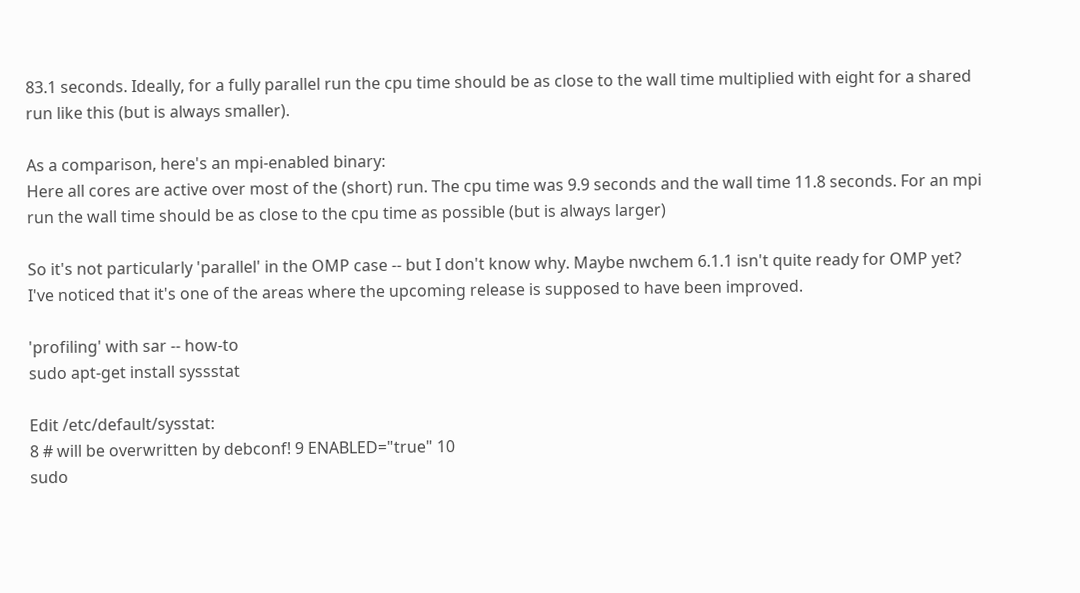83.1 seconds. Ideally, for a fully parallel run the cpu time should be as close to the wall time multiplied with eight for a shared run like this (but is always smaller).

As a comparison, here's an mpi-enabled binary:
Here all cores are active over most of the (short) run. The cpu time was 9.9 seconds and the wall time 11.8 seconds. For an mpi run the wall time should be as close to the cpu time as possible (but is always larger)

So it's not particularly 'parallel' in the OMP case -- but I don't know why. Maybe nwchem 6.1.1 isn't quite ready for OMP yet? I've noticed that it's one of the areas where the upcoming release is supposed to have been improved.

'profiling' with sar -- how-to
sudo apt-get install syssstat

Edit /etc/default/sysstat:
8 # will be overwritten by debconf! 9 ENABLED="true" 10
sudo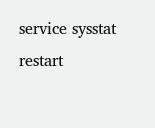service sysstat restart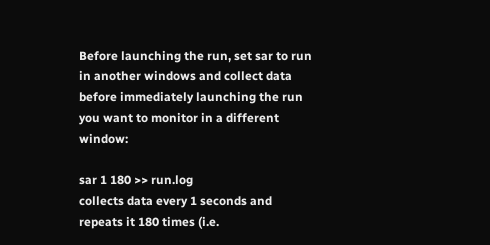Before launching the run, set sar to run in another windows and collect data before immediately launching the run you want to monitor in a different window:

sar 1 180 >> run.log
collects data every 1 seconds and repeats it 180 times (i.e.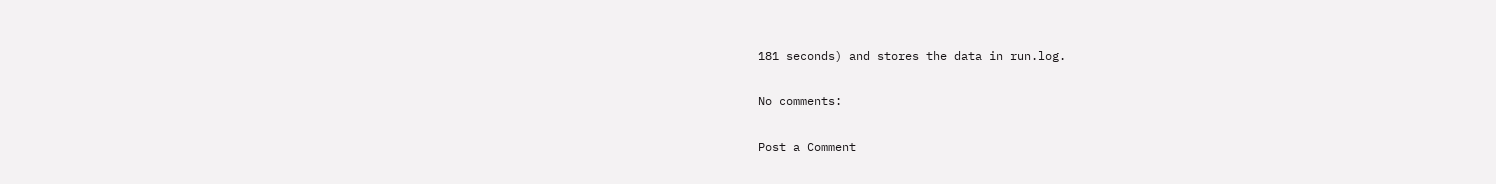181 seconds) and stores the data in run.log.

No comments:

Post a Comment